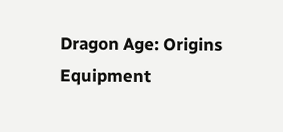Dragon Age: Origins Equipment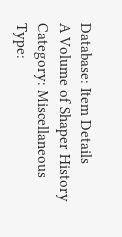Database: Item Details
A Volume of Shaper History
Category: Miscellaneous
Type: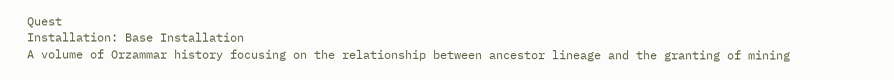Quest
Installation: Base Installation
A volume of Orzammar history focusing on the relationship between ancestor lineage and the granting of mining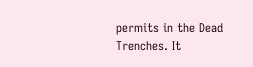permits in the Dead Trenches. It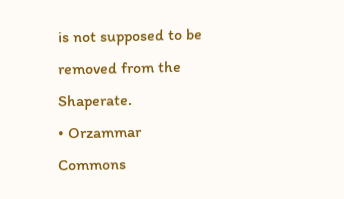is not supposed to be removed from the Shaperate.
• Orzammar Commons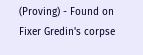(Proving) - Found on Fixer Gredin's corpse